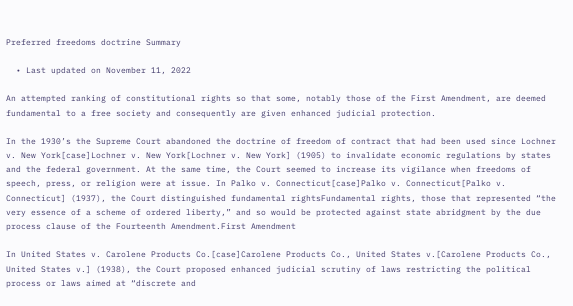Preferred freedoms doctrine Summary

  • Last updated on November 11, 2022

An attempted ranking of constitutional rights so that some, notably those of the First Amendment, are deemed fundamental to a free society and consequently are given enhanced judicial protection.

In the 1930’s the Supreme Court abandoned the doctrine of freedom of contract that had been used since Lochner v. New York[case]Lochner v. New York[Lochner v. New York] (1905) to invalidate economic regulations by states and the federal government. At the same time, the Court seemed to increase its vigilance when freedoms of speech, press, or religion were at issue. In Palko v. Connecticut[case]Palko v. Connecticut[Palko v. Connecticut] (1937), the Court distinguished fundamental rightsFundamental rights, those that represented “the very essence of a scheme of ordered liberty,” and so would be protected against state abridgment by the due process clause of the Fourteenth Amendment.First Amendment

In United States v. Carolene Products Co.[case]Carolene Products Co., United States v.[Carolene Products Co., United States v.] (1938), the Court proposed enhanced judicial scrutiny of laws restricting the political process or laws aimed at “discrete and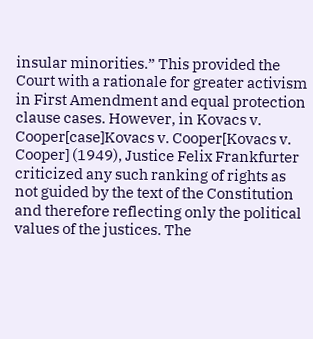insular minorities.” This provided the Court with a rationale for greater activism in First Amendment and equal protection clause cases. However, in Kovacs v. Cooper[case]Kovacs v. Cooper[Kovacs v. Cooper] (1949), Justice Felix Frankfurter criticized any such ranking of rights as not guided by the text of the Constitution and therefore reflecting only the political values of the justices. The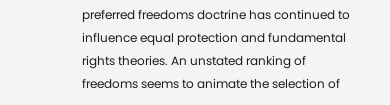preferred freedoms doctrine has continued to influence equal protection and fundamental rights theories. An unstated ranking of freedoms seems to animate the selection of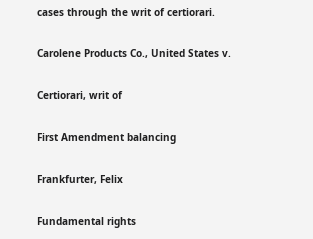cases through the writ of certiorari.

Carolene Products Co., United States v.

Certiorari, writ of

First Amendment balancing

Frankfurter, Felix

Fundamental rights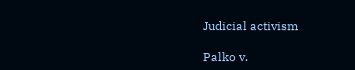Judicial activism

Palko v.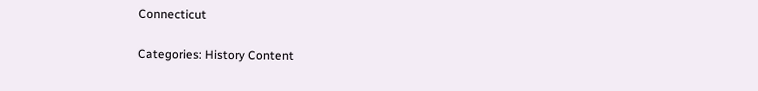Connecticut

Categories: History Content